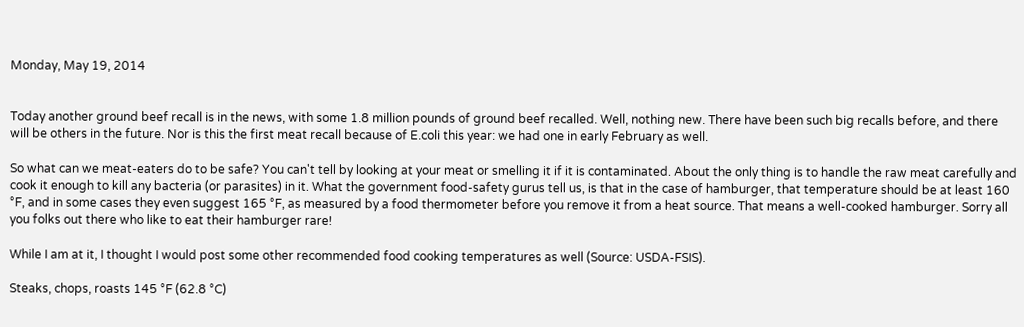Monday, May 19, 2014


Today another ground beef recall is in the news, with some 1.8 million pounds of ground beef recalled. Well, nothing new. There have been such big recalls before, and there will be others in the future. Nor is this the first meat recall because of E.coli this year: we had one in early February as well.

So what can we meat-eaters do to be safe? You can't tell by looking at your meat or smelling it if it is contaminated. About the only thing is to handle the raw meat carefully and cook it enough to kill any bacteria (or parasites) in it. What the government food-safety gurus tell us, is that in the case of hamburger, that temperature should be at least 160 °F, and in some cases they even suggest 165 °F, as measured by a food thermometer before you remove it from a heat source. That means a well-cooked hamburger. Sorry all you folks out there who like to eat their hamburger rare!

While I am at it, I thought I would post some other recommended food cooking temperatures as well (Source: USDA-FSIS).

Steaks, chops, roasts 145 °F (62.8 °C)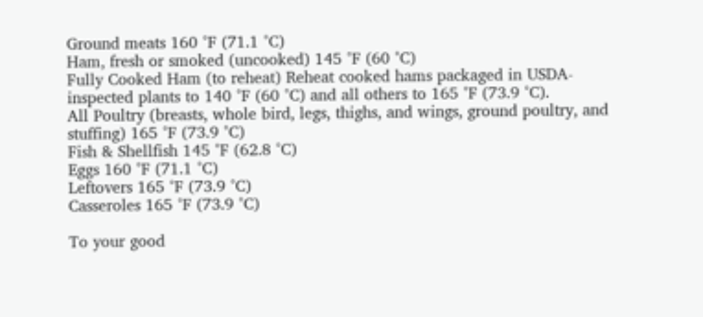Ground meats 160 °F (71.1 °C)
Ham, fresh or smoked (uncooked) 145 °F (60 °C)
Fully Cooked Ham (to reheat) Reheat cooked hams packaged in USDA-inspected plants to 140 °F (60 °C) and all others to 165 °F (73.9 °C).
All Poultry (breasts, whole bird, legs, thighs, and wings, ground poultry, and stuffing) 165 °F (73.9 °C)
Fish & Shellfish 145 °F (62.8 °C)
Eggs 160 °F (71.1 °C)
Leftovers 165 °F (73.9 °C)
Casseroles 165 °F (73.9 °C)

To your good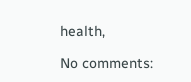health,

No comments: